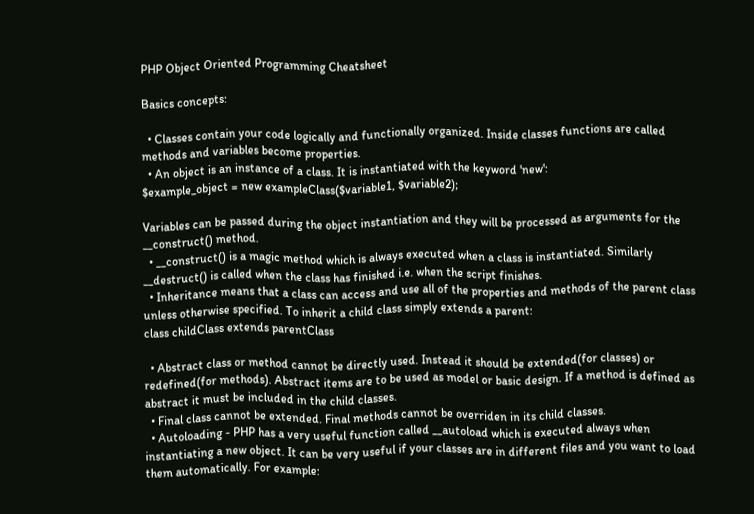PHP Object Oriented Programming Cheatsheet

Basics concepts:

  • Classes contain your code logically and functionally organized. Inside classes functions are called methods and variables become properties.
  • An object is an instance of a class. It is instantiated with the keyword 'new':
$example_object = new exampleClass($variable1, $variable2);

Variables can be passed during the object instantiation and they will be processed as arguments for the __construct() method.
  • __construct() is a magic method which is always executed when a class is instantiated. Similarly __destruct() is called when the class has finished i.e. when the script finishes.
  • Inheritance means that a class can access and use all of the properties and methods of the parent class unless otherwise specified. To inherit a child class simply extends a parent:
class childClass extends parentClass

  • Abstract class or method cannot be directly used. Instead it should be extended(for classes) or redefined(for methods). Abstract items are to be used as model or basic design. If a method is defined as abstract it must be included in the child classes.
  • Final class cannot be extended. Final methods cannot be overriden in its child classes.
  • Autoloading - PHP has a very useful function called __autoload which is executed always when instantiating a new object. It can be very useful if your classes are in different files and you want to load them automatically. For example: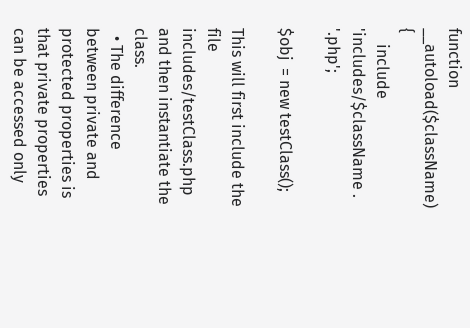function __autoload($className) {
    include 'includes/$className . '.php';

$obj  = new testClass();

This will first include the file includes/testClass.php and then instantiate the class.
  • The difference between private and protected properties is that private properties can be accessed only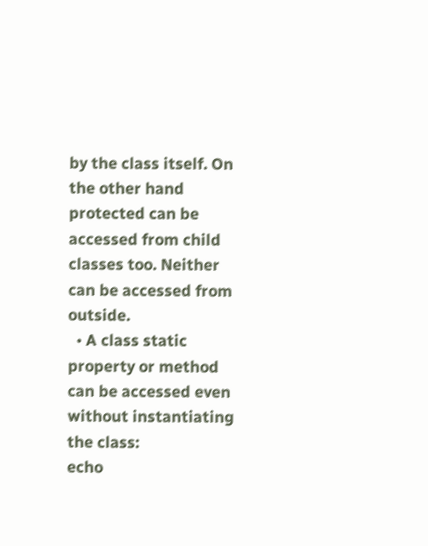by the class itself. On the other hand protected can be accessed from child classes too. Neither can be accessed from outside.
  • A class static property or method can be accessed even without instantiating the class:
echo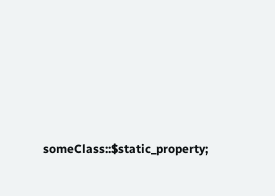someClass::$static_property;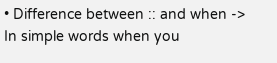• Difference between :: and when ->
In simple words when you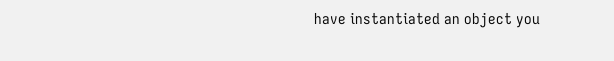have instantiated an object you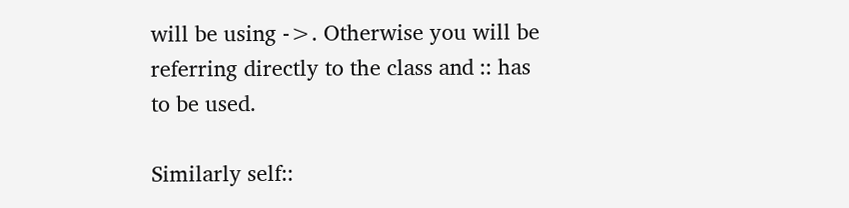will be using ->. Otherwise you will be referring directly to the class and :: has to be used.

Similarly self::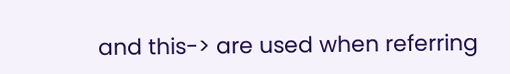and this-> are used when referring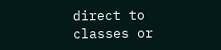direct to classes or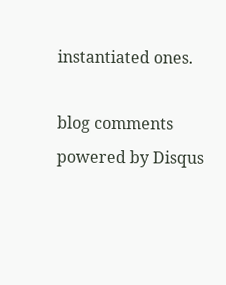instantiated ones.

blog comments powered by Disqus